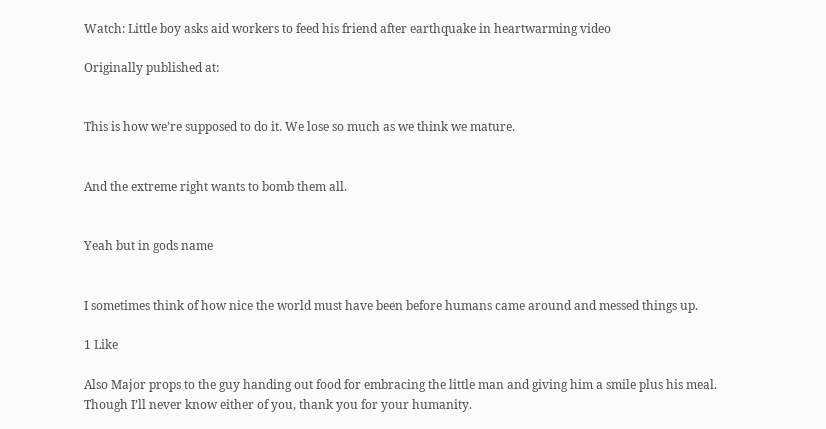Watch: Little boy asks aid workers to feed his friend after earthquake in heartwarming video

Originally published at:


This is how we’re supposed to do it. We lose so much as we think we mature.


And the extreme right wants to bomb them all.


Yeah but in gods name


I sometimes think of how nice the world must have been before humans came around and messed things up.

1 Like

Also Major props to the guy handing out food for embracing the little man and giving him a smile plus his meal. Though I’ll never know either of you, thank you for your humanity.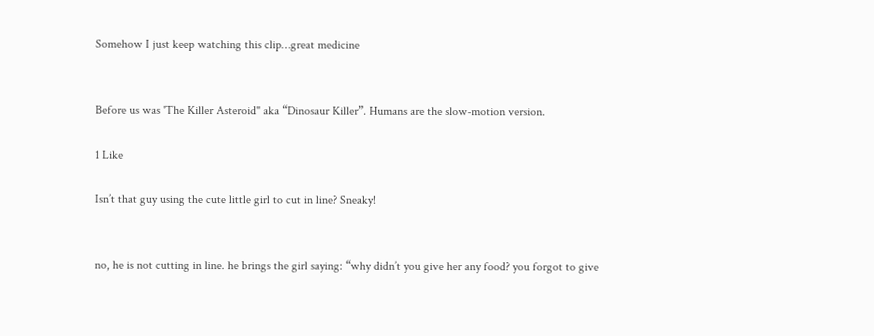Somehow I just keep watching this clip…great medicine


Before us was 'The Killer Asteroid" aka “Dinosaur Killer”. Humans are the slow-motion version.

1 Like

Isn’t that guy using the cute little girl to cut in line? Sneaky!


no, he is not cutting in line. he brings the girl saying: “why didn’t you give her any food? you forgot to give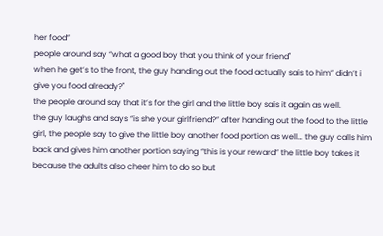her food”
people around say “what a good boy that you think of your friend"
when he get’s to the front, the guy handing out the food actually sais to him” didn’t i give you food already?"
the people around say that it’s for the girl and the little boy sais it again as well.
the guy laughs and says “is she your girlfriend?” after handing out the food to the little girl, the people say to give the little boy another food portion as well… the guy calls him back and gives him another portion saying “this is your reward” the little boy takes it because the adults also cheer him to do so but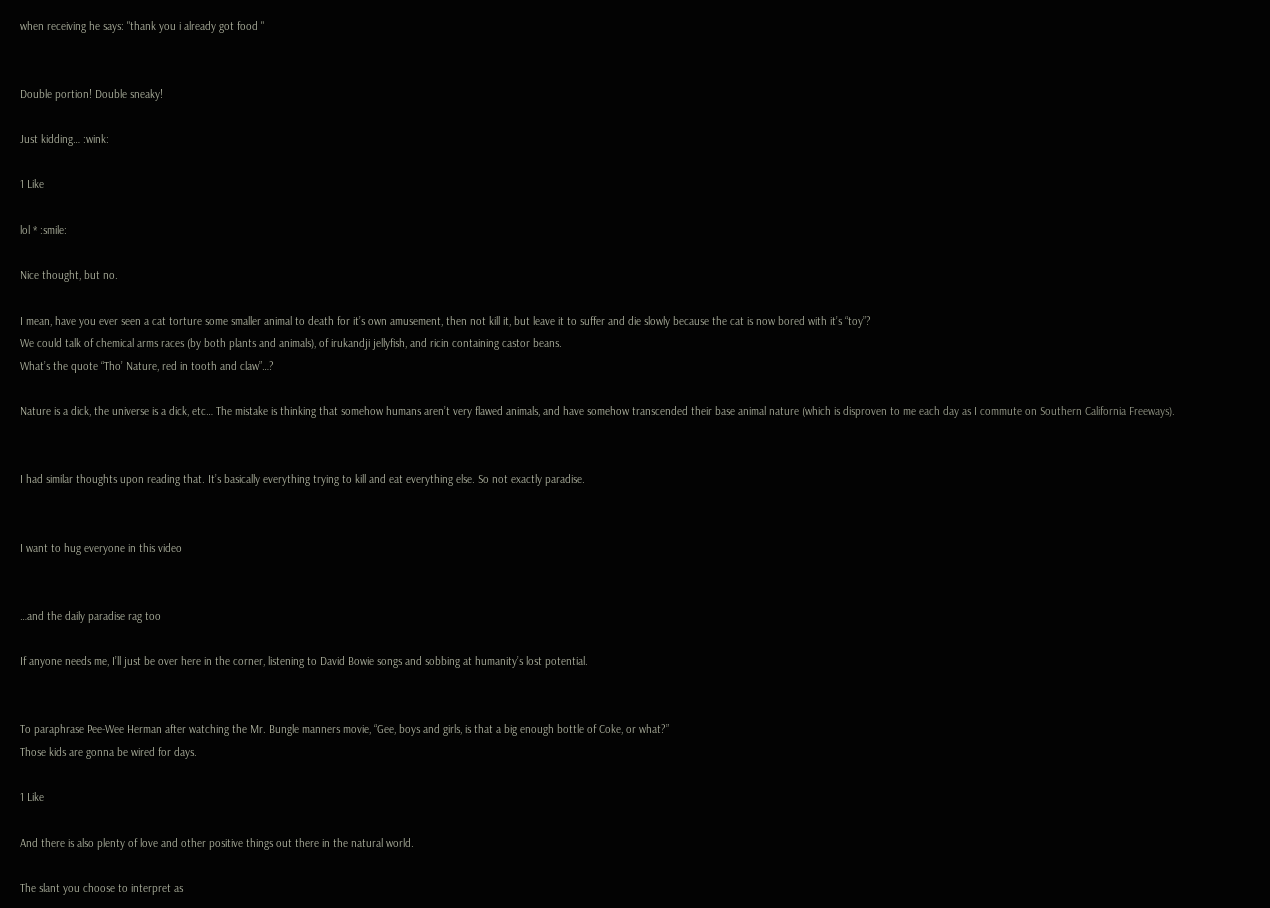when receiving he says: "thank you i already got food "


Double portion! Double sneaky!

Just kidding… :wink:

1 Like

lol * :smile:

Nice thought, but no.

I mean, have you ever seen a cat torture some smaller animal to death for it’s own amusement, then not kill it, but leave it to suffer and die slowly because the cat is now bored with it’s “toy”?
We could talk of chemical arms races (by both plants and animals), of irukandji jellyfish, and ricin containing castor beans.
What’s the quote “Tho’ Nature, red in tooth and claw”…?

Nature is a dick, the universe is a dick, etc… The mistake is thinking that somehow humans aren’t very flawed animals, and have somehow transcended their base animal nature (which is disproven to me each day as I commute on Southern California Freeways).


I had similar thoughts upon reading that. It’s basically everything trying to kill and eat everything else. So not exactly paradise.


I want to hug everyone in this video


…and the daily paradise rag too

If anyone needs me, I’ll just be over here in the corner, listening to David Bowie songs and sobbing at humanity’s lost potential.


To paraphrase Pee-Wee Herman after watching the Mr. Bungle manners movie, “Gee, boys and girls, is that a big enough bottle of Coke, or what?”
Those kids are gonna be wired for days.

1 Like

And there is also plenty of love and other positive things out there in the natural world.

The slant you choose to interpret as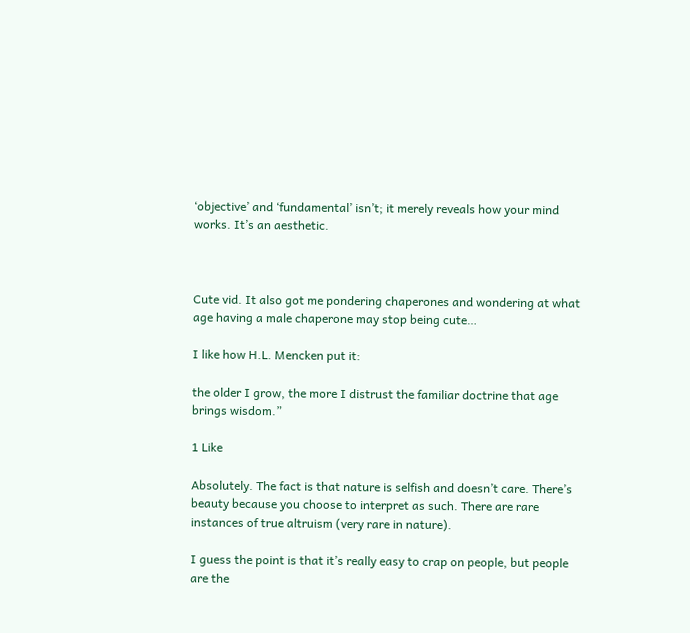‘objective’ and ‘fundamental’ isn’t; it merely reveals how your mind works. It’s an aesthetic.



Cute vid. It also got me pondering chaperones and wondering at what age having a male chaperone may stop being cute…

I like how H.L. Mencken put it:

the older I grow, the more I distrust the familiar doctrine that age brings wisdom.”

1 Like

Absolutely. The fact is that nature is selfish and doesn’t care. There’s beauty because you choose to interpret as such. There are rare instances of true altruism (very rare in nature).

I guess the point is that it’s really easy to crap on people, but people are the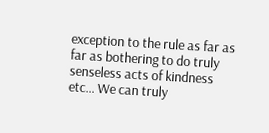exception to the rule as far as far as bothering to do truly senseless acts of kindness etc… We can truly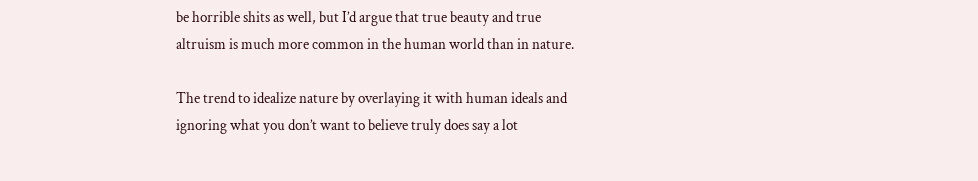be horrible shits as well, but I’d argue that true beauty and true altruism is much more common in the human world than in nature.

The trend to idealize nature by overlaying it with human ideals and ignoring what you don’t want to believe truly does say a lot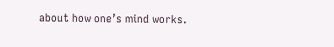about how one’s mind works.